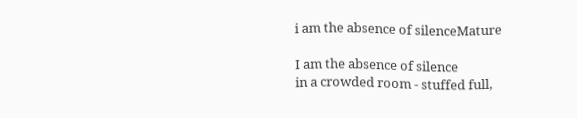i am the absence of silenceMature

I am the absence of silence
in a crowded room - stuffed full,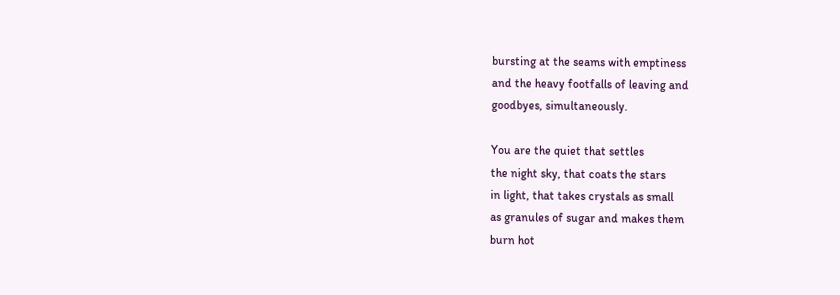bursting at the seams with emptiness
and the heavy footfalls of leaving and
goodbyes, simultaneously.

You are the quiet that settles
the night sky, that coats the stars
in light, that takes crystals as small
as granules of sugar and makes them
burn hot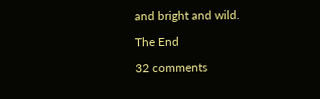and bright and wild.

The End

32 comments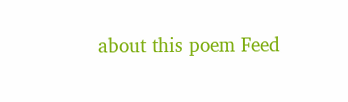about this poem Feed